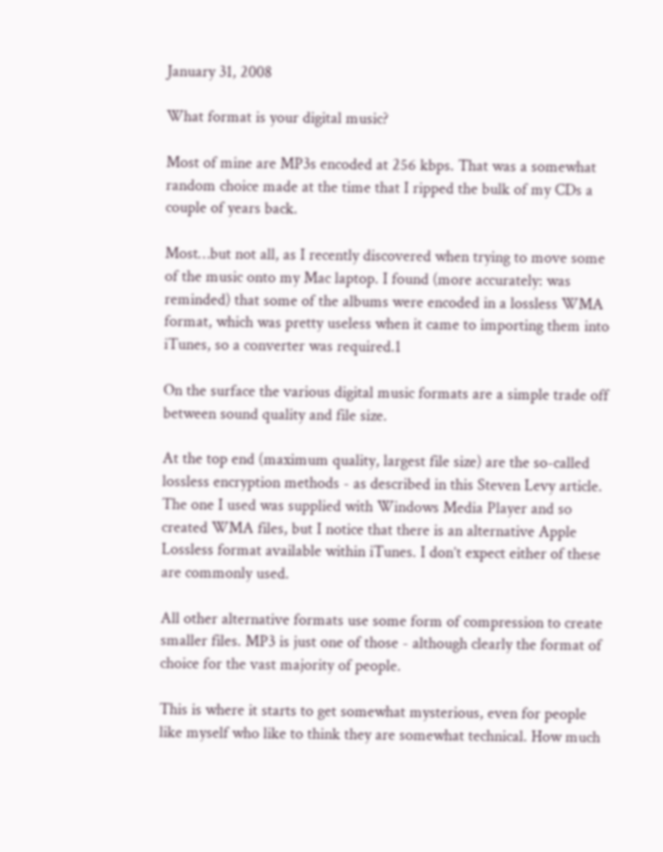January 31, 2008

What format is your digital music?

Most of mine are MP3s encoded at 256 kbps. That was a somewhat random choice made at the time that I ripped the bulk of my CDs a couple of years back.

Most…but not all, as I recently discovered when trying to move some of the music onto my Mac laptop. I found (more accurately: was reminded) that some of the albums were encoded in a lossless WMA format, which was pretty useless when it came to importing them into iTunes, so a converter was required.1

On the surface the various digital music formats are a simple trade off between sound quality and file size.

At the top end (maximum quality, largest file size) are the so-called lossless encryption methods - as described in this Steven Levy article. The one I used was supplied with Windows Media Player and so created WMA files, but I notice that there is an alternative Apple Lossless format available within iTunes. I don’t expect either of these are commonly used.

All other alternative formats use some form of compression to create smaller files. MP3 is just one of those - although clearly the format of choice for the vast majority of people.

This is where it starts to get somewhat mysterious, even for people like myself who like to think they are somewhat technical. How much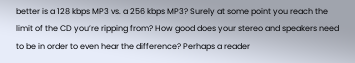better is a 128 kbps MP3 vs. a 256 kbps MP3? Surely at some point you reach the limit of the CD you’re ripping from? How good does your stereo and speakers need to be in order to even hear the difference? Perhaps a reader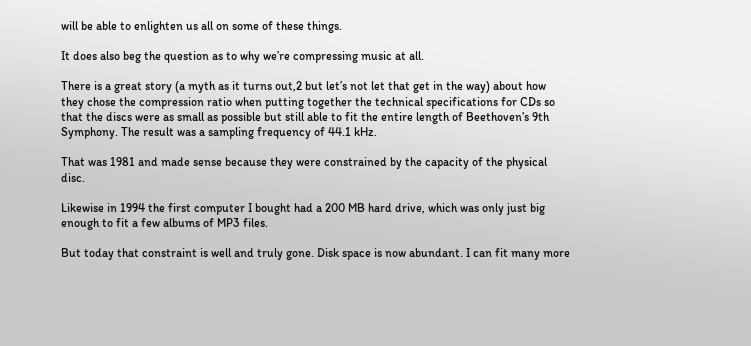will be able to enlighten us all on some of these things.

It does also beg the question as to why we’re compressing music at all.

There is a great story (a myth as it turns out,2 but let’s not let that get in the way) about how they chose the compression ratio when putting together the technical specifications for CDs so that the discs were as small as possible but still able to fit the entire length of Beethoven’s 9th Symphony. The result was a sampling frequency of 44.1 kHz.

That was 1981 and made sense because they were constrained by the capacity of the physical disc.

Likewise in 1994 the first computer I bought had a 200 MB hard drive, which was only just big enough to fit a few albums of MP3 files.

But today that constraint is well and truly gone. Disk space is now abundant. I can fit many more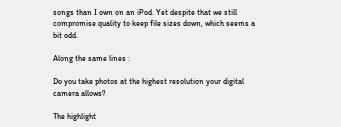songs than I own on an iPod. Yet despite that we still compromise quality to keep file sizes down, which seems a bit odd.

Along the same lines :

Do you take photos at the highest resolution your digital camera allows?

The highlight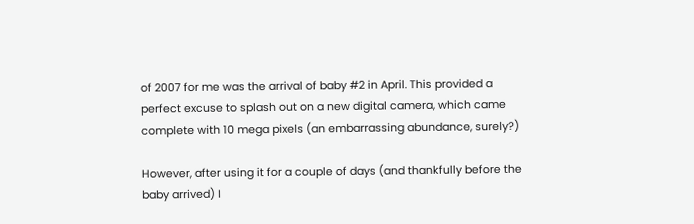of 2007 for me was the arrival of baby #2 in April. This provided a perfect excuse to splash out on a new digital camera, which came complete with 10 mega pixels (an embarrassing abundance, surely?)

However, after using it for a couple of days (and thankfully before the baby arrived) I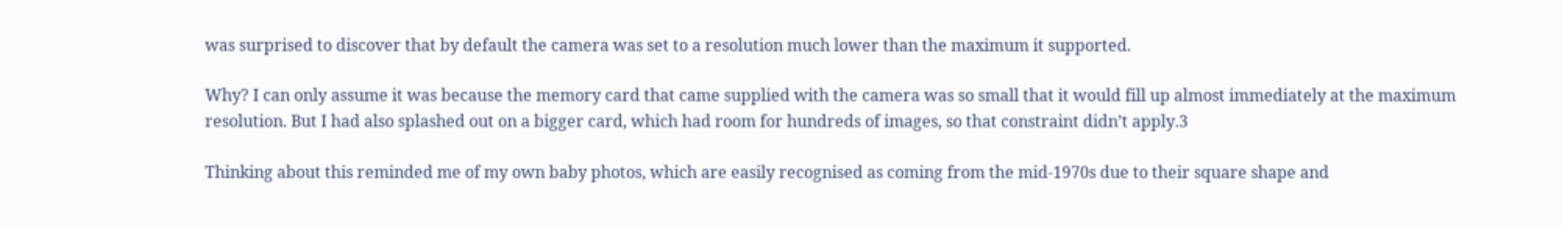was surprised to discover that by default the camera was set to a resolution much lower than the maximum it supported.

Why? I can only assume it was because the memory card that came supplied with the camera was so small that it would fill up almost immediately at the maximum resolution. But I had also splashed out on a bigger card, which had room for hundreds of images, so that constraint didn’t apply.3

Thinking about this reminded me of my own baby photos, which are easily recognised as coming from the mid-1970s due to their square shape and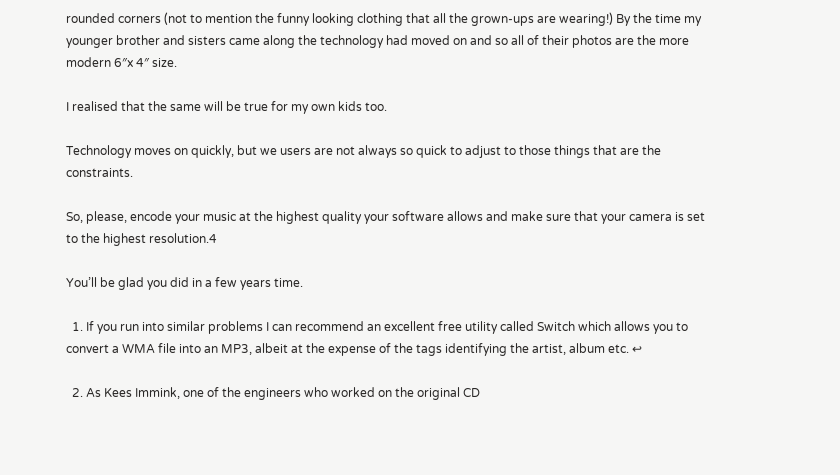rounded corners (not to mention the funny looking clothing that all the grown-ups are wearing!) By the time my younger brother and sisters came along the technology had moved on and so all of their photos are the more modern 6″x 4″ size.

I realised that the same will be true for my own kids too.

Technology moves on quickly, but we users are not always so quick to adjust to those things that are the constraints.

So, please, encode your music at the highest quality your software allows and make sure that your camera is set to the highest resolution.4

You’ll be glad you did in a few years time.

  1. If you run into similar problems I can recommend an excellent free utility called Switch which allows you to convert a WMA file into an MP3, albeit at the expense of the tags identifying the artist, album etc. ↩

  2. As Kees Immink, one of the engineers who worked on the original CD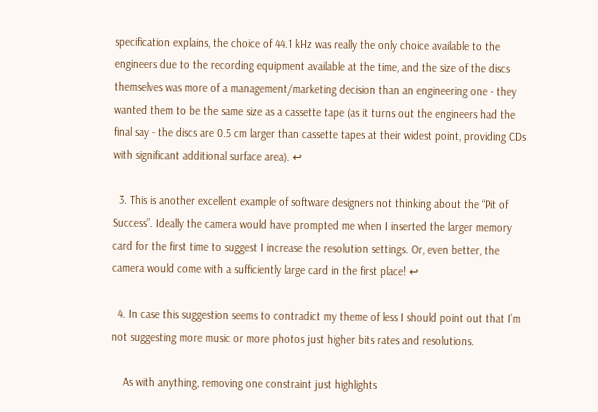specification explains, the choice of 44.1 kHz was really the only choice available to the engineers due to the recording equipment available at the time, and the size of the discs themselves was more of a management/marketing decision than an engineering one - they wanted them to be the same size as a cassette tape (as it turns out the engineers had the final say - the discs are 0.5 cm larger than cassette tapes at their widest point, providing CDs with significant additional surface area). ↩

  3. This is another excellent example of software designers not thinking about the “Pit of Success”. Ideally the camera would have prompted me when I inserted the larger memory card for the first time to suggest I increase the resolution settings. Or, even better, the camera would come with a sufficiently large card in the first place! ↩

  4. In case this suggestion seems to contradict my theme of less I should point out that I’m not suggesting more music or more photos just higher bits rates and resolutions.

    As with anything, removing one constraint just highlights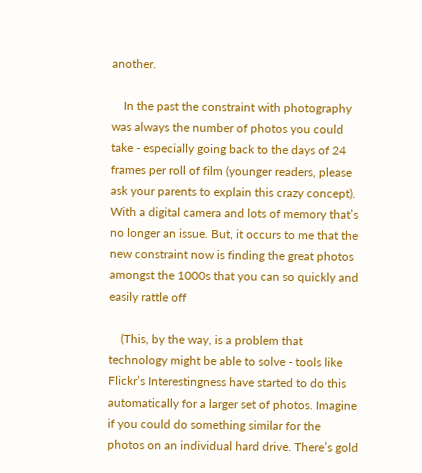another.

    In the past the constraint with photography was always the number of photos you could take - especially going back to the days of 24 frames per roll of film (younger readers, please ask your parents to explain this crazy concept). With a digital camera and lots of memory that’s no longer an issue. But, it occurs to me that the new constraint now is finding the great photos amongst the 1000s that you can so quickly and easily rattle off

    (This, by the way, is a problem that technology might be able to solve - tools like Flickr’s Interestingness have started to do this automatically for a larger set of photos. Imagine if you could do something similar for the photos on an individual hard drive. There’s gold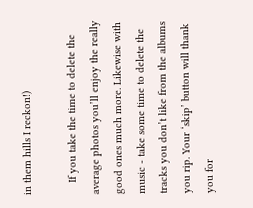in them hills I reckon!)

    If you take the time to delete the average photos you’ll enjoy the really good ones much more. Likewise with music - take some time to delete the tracks you don’t like from the albums you rip. Your ‘skip’ button will thank you for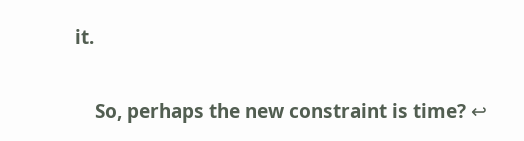it.

    So, perhaps the new constraint is time? ↩